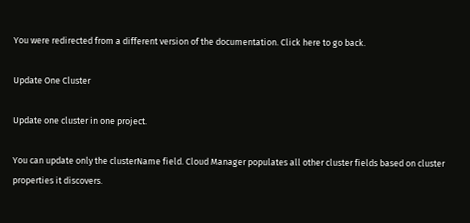You were redirected from a different version of the documentation. Click here to go back.

Update One Cluster

Update one cluster in one project.

You can update only the clusterName field. Cloud Manager populates all other cluster fields based on cluster properties it discovers.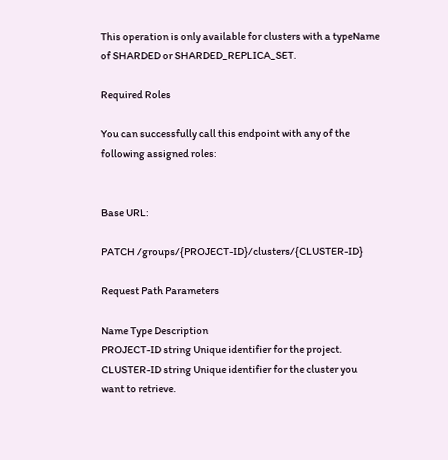This operation is only available for clusters with a typeName of SHARDED or SHARDED_REPLICA_SET.

Required Roles

You can successfully call this endpoint with any of the following assigned roles:


Base URL:

PATCH /groups/{PROJECT-ID}/clusters/{CLUSTER-ID}

Request Path Parameters

Name Type Description
PROJECT-ID string Unique identifier for the project.
CLUSTER-ID string Unique identifier for the cluster you want to retrieve.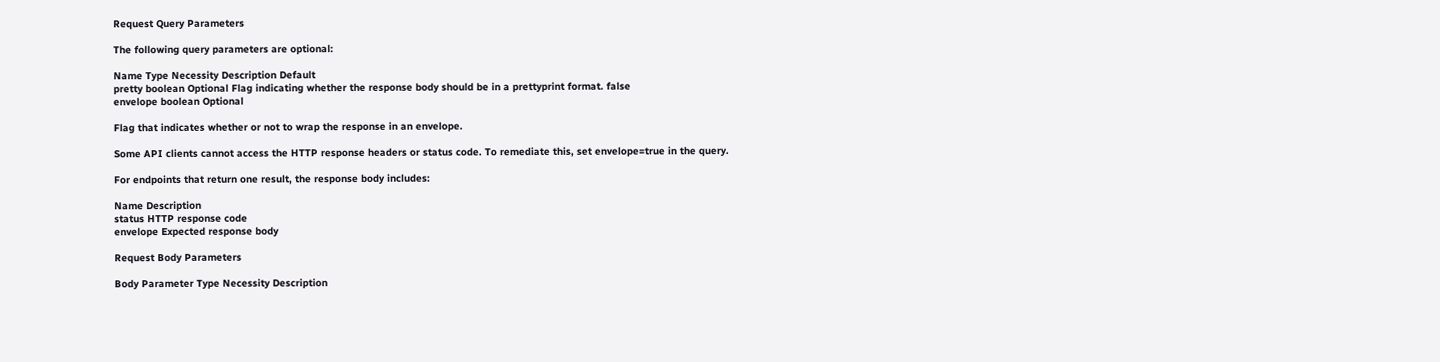Request Query Parameters

The following query parameters are optional:

Name Type Necessity Description Default
pretty boolean Optional Flag indicating whether the response body should be in a prettyprint format. false
envelope boolean Optional

Flag that indicates whether or not to wrap the response in an envelope.

Some API clients cannot access the HTTP response headers or status code. To remediate this, set envelope=true in the query.

For endpoints that return one result, the response body includes:

Name Description
status HTTP response code
envelope Expected response body

Request Body Parameters

Body Parameter Type Necessity Description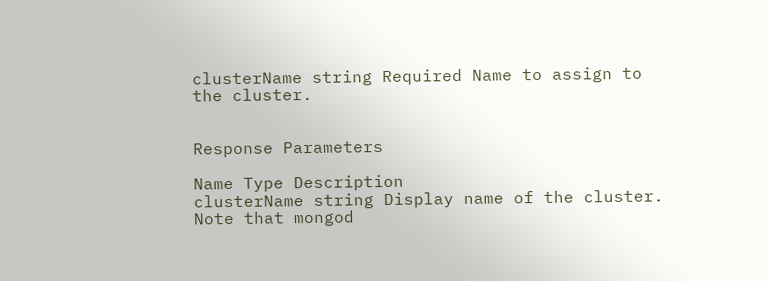clusterName string Required Name to assign to the cluster.


Response Parameters

Name Type Description
clusterName string Display name of the cluster. Note that mongod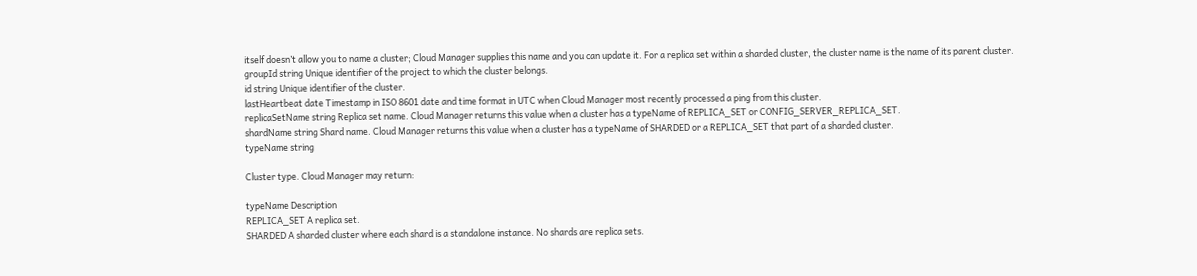itself doesn’t allow you to name a cluster; Cloud Manager supplies this name and you can update it. For a replica set within a sharded cluster, the cluster name is the name of its parent cluster.
groupId string Unique identifier of the project to which the cluster belongs.
id string Unique identifier of the cluster.
lastHeartbeat date Timestamp in ISO 8601 date and time format in UTC when Cloud Manager most recently processed a ping from this cluster.
replicaSetName string Replica set name. Cloud Manager returns this value when a cluster has a typeName of REPLICA_SET or CONFIG_SERVER_REPLICA_SET.
shardName string Shard name. Cloud Manager returns this value when a cluster has a typeName of SHARDED or a REPLICA_SET that part of a sharded cluster.
typeName string

Cluster type. Cloud Manager may return:

typeName Description
REPLICA_SET A replica set.
SHARDED A sharded cluster where each shard is a standalone instance. No shards are replica sets.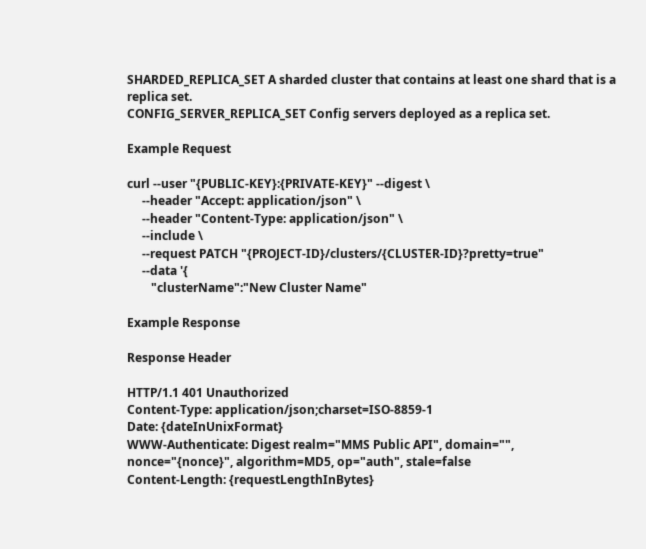SHARDED_REPLICA_SET A sharded cluster that contains at least one shard that is a replica set.
CONFIG_SERVER_REPLICA_SET Config servers deployed as a replica set.

Example Request

curl --user "{PUBLIC-KEY}:{PRIVATE-KEY}" --digest \
     --header "Accept: application/json" \
     --header "Content-Type: application/json" \
     --include \
     --request PATCH "{PROJECT-ID}/clusters/{CLUSTER-ID}?pretty=true"
     --data '{
        "clusterName":"New Cluster Name"

Example Response

Response Header

HTTP/1.1 401 Unauthorized
Content-Type: application/json;charset=ISO-8859-1
Date: {dateInUnixFormat}
WWW-Authenticate: Digest realm="MMS Public API", domain="", nonce="{nonce}", algorithm=MD5, op="auth", stale=false
Content-Length: {requestLengthInBytes}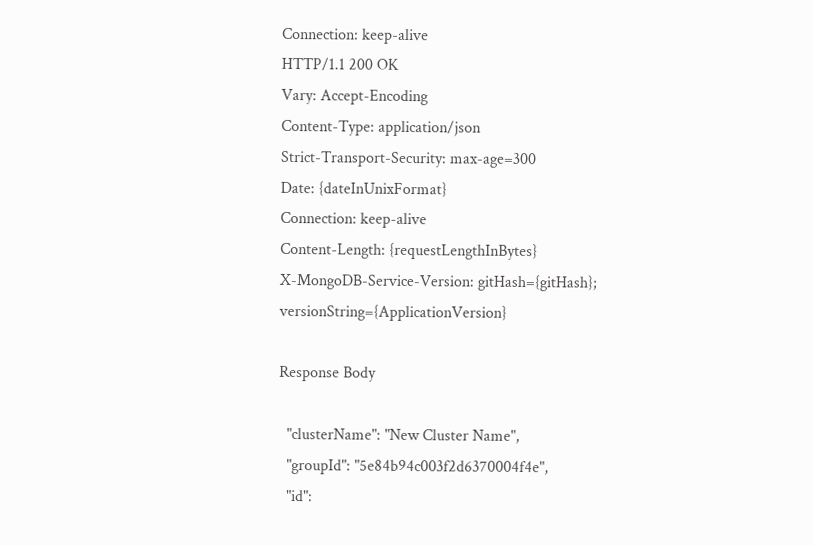Connection: keep-alive
HTTP/1.1 200 OK
Vary: Accept-Encoding
Content-Type: application/json
Strict-Transport-Security: max-age=300
Date: {dateInUnixFormat}
Connection: keep-alive
Content-Length: {requestLengthInBytes}
X-MongoDB-Service-Version: gitHash={gitHash}; versionString={ApplicationVersion}

Response Body

  "clusterName": "New Cluster Name",
  "groupId": "5e84b94c003f2d6370004f4e",
  "id":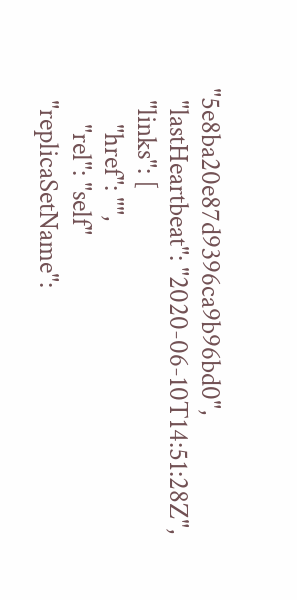"5e8ba20e87d9396ca9b96bd0",
  "lastHeartbeat": "2020-06-10T14:51:28Z",
  "links": [
      "href": "",
      "rel": "self"
  "replicaSetName":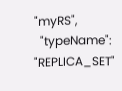"myRS",
  "typeName": "REPLICA_SET"